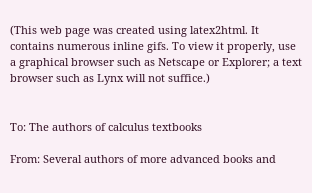(This web page was created using latex2html. It contains numerous inline gifs. To view it properly, use a graphical browser such as Netscape or Explorer; a text browser such as Lynx will not suffice.)


To: The authors of calculus textbooks

From: Several authors of more advanced books and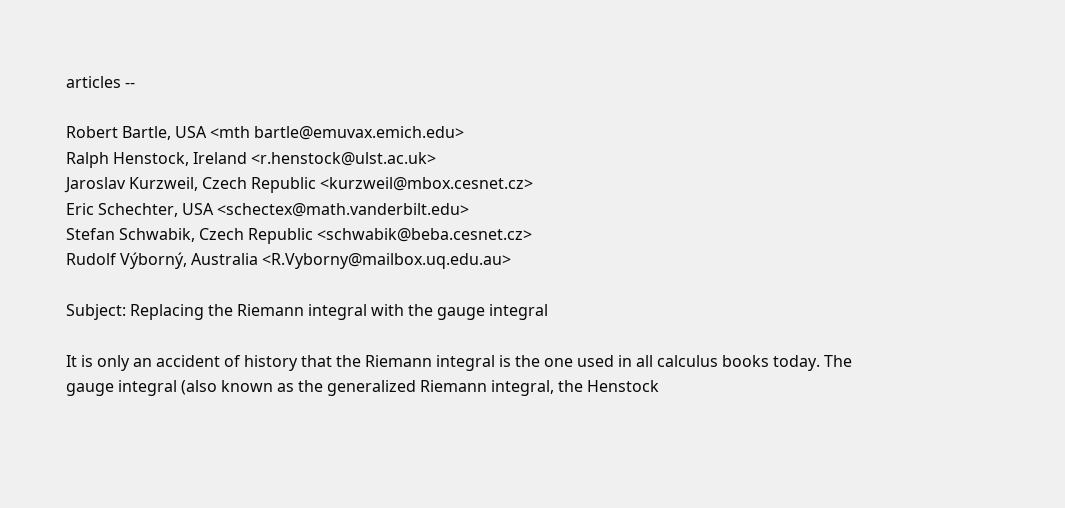articles --

Robert Bartle, USA <mth bartle@emuvax.emich.edu>
Ralph Henstock, Ireland <r.henstock@ulst.ac.uk>
Jaroslav Kurzweil, Czech Republic <kurzweil@mbox.cesnet.cz>
Eric Schechter, USA <schectex@math.vanderbilt.edu>
Stefan Schwabik, Czech Republic <schwabik@beba.cesnet.cz>
Rudolf Výborný, Australia <R.Vyborny@mailbox.uq.edu.au>

Subject: Replacing the Riemann integral with the gauge integral

It is only an accident of history that the Riemann integral is the one used in all calculus books today. The gauge integral (also known as the generalized Riemann integral, the Henstock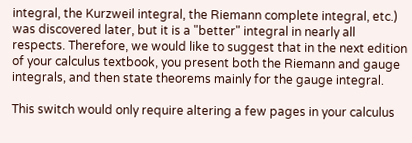integral, the Kurzweil integral, the Riemann complete integral, etc.) was discovered later, but it is a "better" integral in nearly all respects. Therefore, we would like to suggest that in the next edition of your calculus textbook, you present both the Riemann and gauge integrals, and then state theorems mainly for the gauge integral.

This switch would only require altering a few pages in your calculus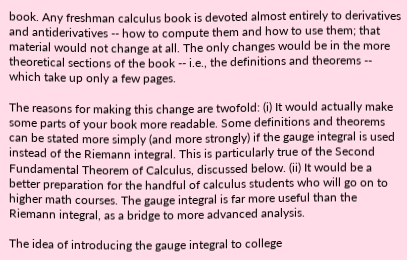book. Any freshman calculus book is devoted almost entirely to derivatives and antiderivatives -- how to compute them and how to use them; that material would not change at all. The only changes would be in the more theoretical sections of the book -- i.e., the definitions and theorems -- which take up only a few pages.

The reasons for making this change are twofold: (i) It would actually make some parts of your book more readable. Some definitions and theorems can be stated more simply (and more strongly) if the gauge integral is used instead of the Riemann integral. This is particularly true of the Second Fundamental Theorem of Calculus, discussed below. (ii) It would be a better preparation for the handful of calculus students who will go on to higher math courses. The gauge integral is far more useful than the Riemann integral, as a bridge to more advanced analysis.

The idea of introducing the gauge integral to college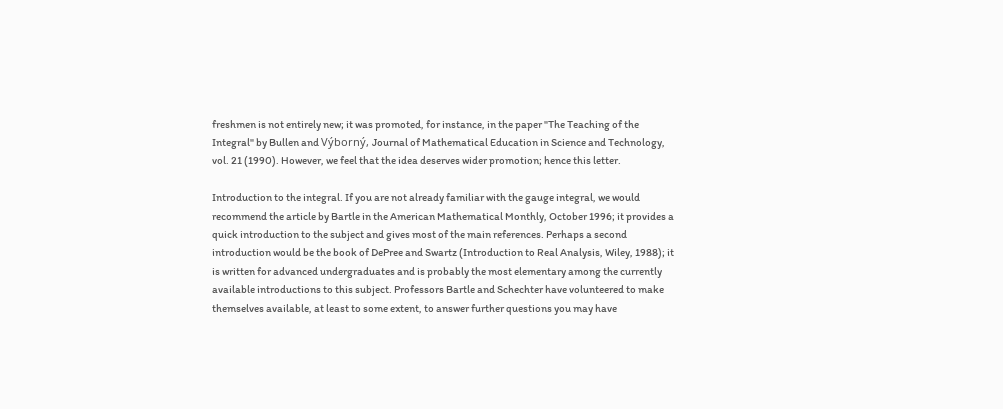freshmen is not entirely new; it was promoted, for instance, in the paper "The Teaching of the Integral" by Bullen and Výborný, Journal of Mathematical Education in Science and Technology, vol. 21 (1990). However, we feel that the idea deserves wider promotion; hence this letter.

Introduction to the integral. If you are not already familiar with the gauge integral, we would recommend the article by Bartle in the American Mathematical Monthly, October 1996; it provides a quick introduction to the subject and gives most of the main references. Perhaps a second introduction would be the book of DePree and Swartz (Introduction to Real Analysis, Wiley, 1988); it is written for advanced undergraduates and is probably the most elementary among the currently available introductions to this subject. Professors Bartle and Schechter have volunteered to make themselves available, at least to some extent, to answer further questions you may have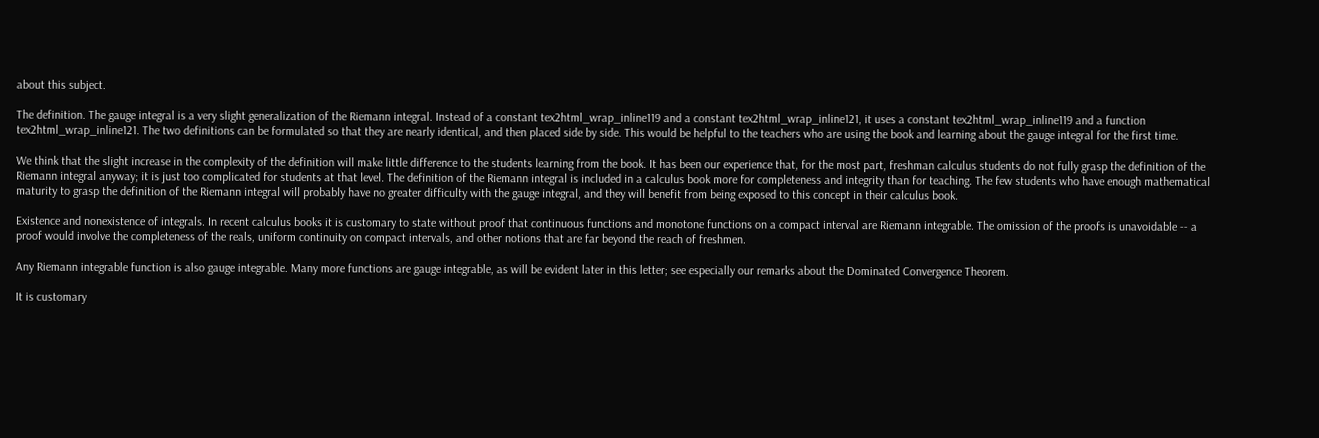about this subject.

The definition. The gauge integral is a very slight generalization of the Riemann integral. Instead of a constant tex2html_wrap_inline119 and a constant tex2html_wrap_inline121, it uses a constant tex2html_wrap_inline119 and a function tex2html_wrap_inline121. The two definitions can be formulated so that they are nearly identical, and then placed side by side. This would be helpful to the teachers who are using the book and learning about the gauge integral for the first time.

We think that the slight increase in the complexity of the definition will make little difference to the students learning from the book. It has been our experience that, for the most part, freshman calculus students do not fully grasp the definition of the Riemann integral anyway; it is just too complicated for students at that level. The definition of the Riemann integral is included in a calculus book more for completeness and integrity than for teaching. The few students who have enough mathematical maturity to grasp the definition of the Riemann integral will probably have no greater difficulty with the gauge integral, and they will benefit from being exposed to this concept in their calculus book.

Existence and nonexistence of integrals. In recent calculus books it is customary to state without proof that continuous functions and monotone functions on a compact interval are Riemann integrable. The omission of the proofs is unavoidable -- a proof would involve the completeness of the reals, uniform continuity on compact intervals, and other notions that are far beyond the reach of freshmen.

Any Riemann integrable function is also gauge integrable. Many more functions are gauge integrable, as will be evident later in this letter; see especially our remarks about the Dominated Convergence Theorem.

It is customary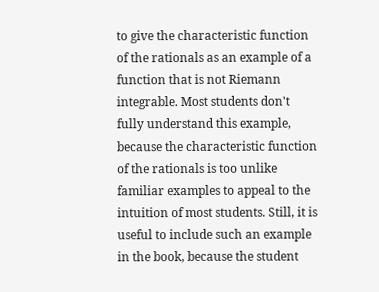to give the characteristic function of the rationals as an example of a function that is not Riemann integrable. Most students don't fully understand this example, because the characteristic function of the rationals is too unlike familiar examples to appeal to the intuition of most students. Still, it is useful to include such an example in the book, because the student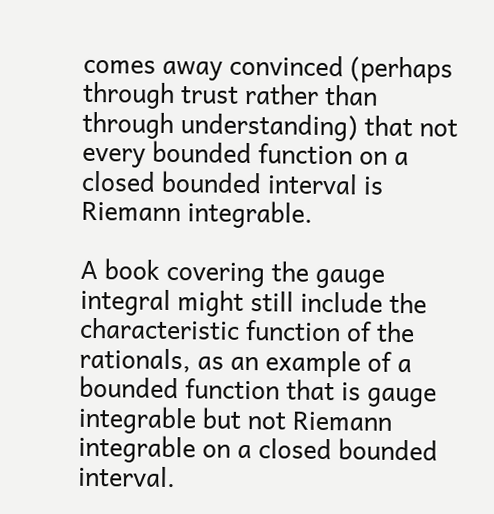comes away convinced (perhaps through trust rather than through understanding) that not every bounded function on a closed bounded interval is Riemann integrable.

A book covering the gauge integral might still include the characteristic function of the rationals, as an example of a bounded function that is gauge integrable but not Riemann integrable on a closed bounded interval.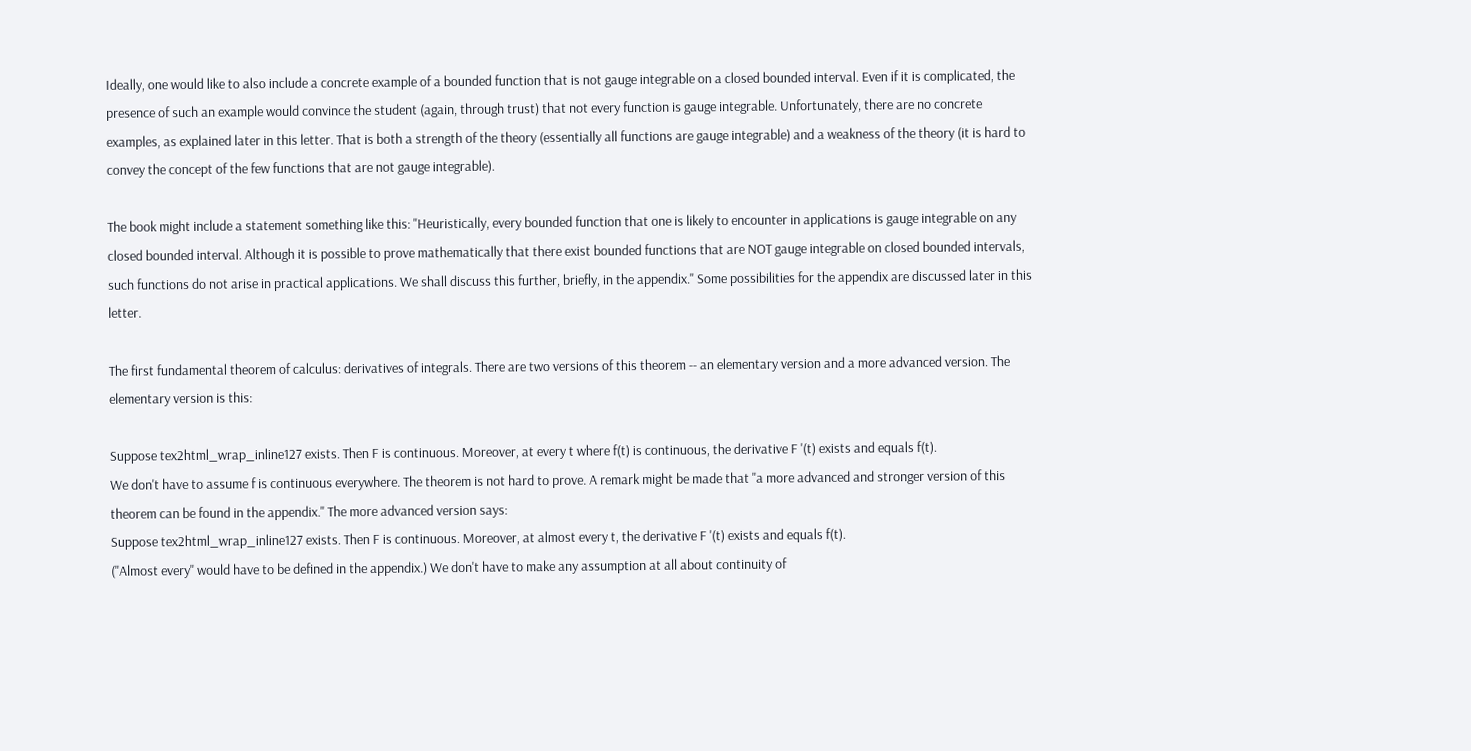Ideally, one would like to also include a concrete example of a bounded function that is not gauge integrable on a closed bounded interval. Even if it is complicated, the presence of such an example would convince the student (again, through trust) that not every function is gauge integrable. Unfortunately, there are no concrete examples, as explained later in this letter. That is both a strength of the theory (essentially all functions are gauge integrable) and a weakness of the theory (it is hard to convey the concept of the few functions that are not gauge integrable).

The book might include a statement something like this: "Heuristically, every bounded function that one is likely to encounter in applications is gauge integrable on any closed bounded interval. Although it is possible to prove mathematically that there exist bounded functions that are NOT gauge integrable on closed bounded intervals, such functions do not arise in practical applications. We shall discuss this further, briefly, in the appendix." Some possibilities for the appendix are discussed later in this letter.

The first fundamental theorem of calculus: derivatives of integrals. There are two versions of this theorem -- an elementary version and a more advanced version. The elementary version is this:

Suppose tex2html_wrap_inline127 exists. Then F is continuous. Moreover, at every t where f(t) is continuous, the derivative F '(t) exists and equals f(t).
We don't have to assume f is continuous everywhere. The theorem is not hard to prove. A remark might be made that "a more advanced and stronger version of this theorem can be found in the appendix." The more advanced version says:
Suppose tex2html_wrap_inline127 exists. Then F is continuous. Moreover, at almost every t, the derivative F '(t) exists and equals f(t).
("Almost every" would have to be defined in the appendix.) We don't have to make any assumption at all about continuity of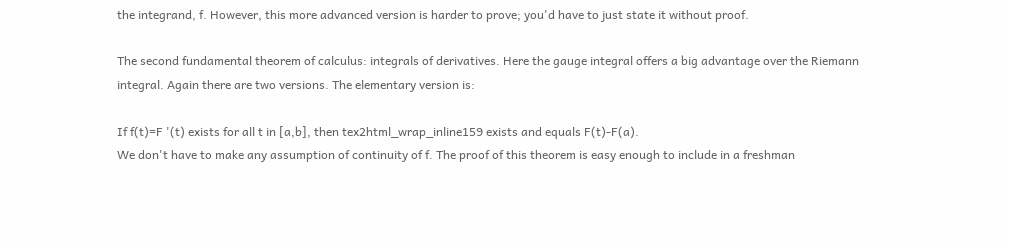the integrand, f. However, this more advanced version is harder to prove; you'd have to just state it without proof.

The second fundamental theorem of calculus: integrals of derivatives. Here the gauge integral offers a big advantage over the Riemann integral. Again there are two versions. The elementary version is:

If f(t)=F '(t) exists for all t in [a,b], then tex2html_wrap_inline159 exists and equals F(t)-F(a).
We don't have to make any assumption of continuity of f. The proof of this theorem is easy enough to include in a freshman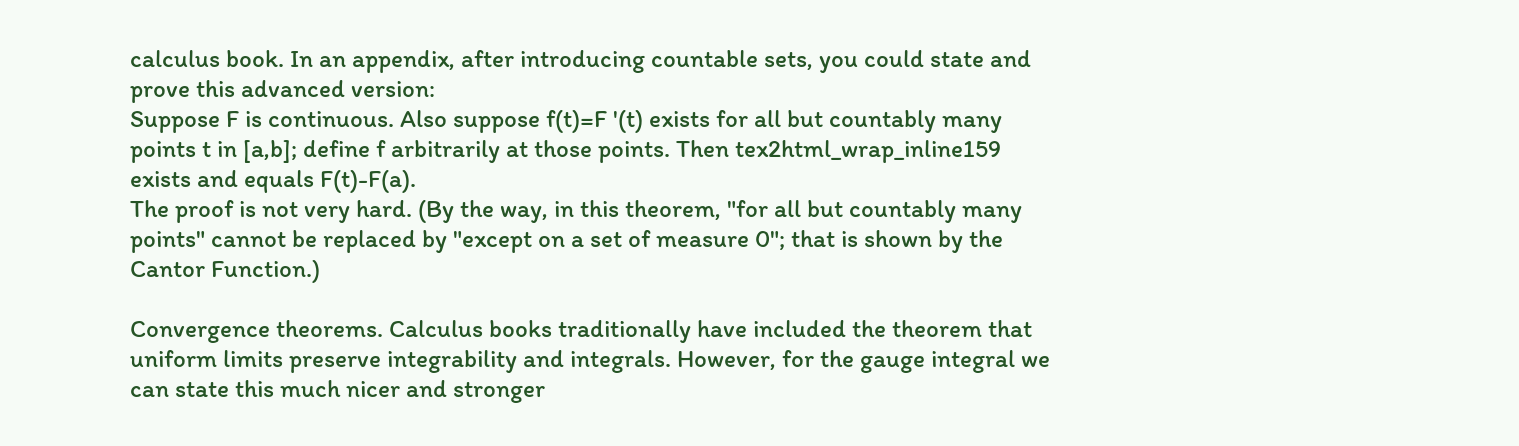calculus book. In an appendix, after introducing countable sets, you could state and prove this advanced version:
Suppose F is continuous. Also suppose f(t)=F '(t) exists for all but countably many points t in [a,b]; define f arbitrarily at those points. Then tex2html_wrap_inline159 exists and equals F(t)-F(a).
The proof is not very hard. (By the way, in this theorem, "for all but countably many points" cannot be replaced by "except on a set of measure 0"; that is shown by the Cantor Function.)

Convergence theorems. Calculus books traditionally have included the theorem that uniform limits preserve integrability and integrals. However, for the gauge integral we can state this much nicer and stronger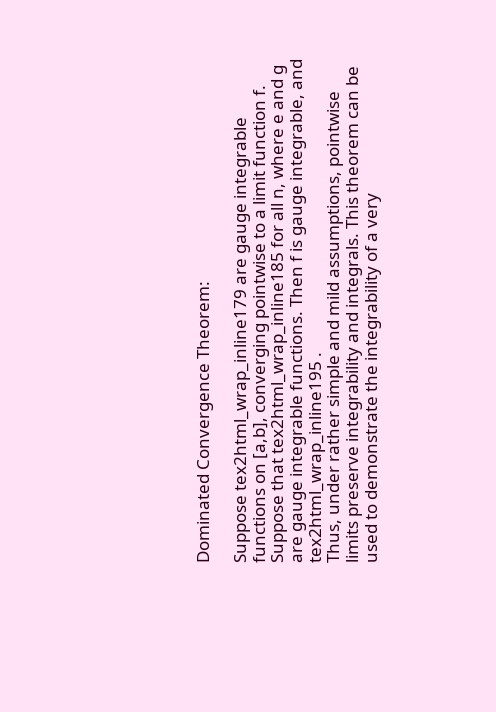Dominated Convergence Theorem:

Suppose tex2html_wrap_inline179 are gauge integrable functions on [a,b], converging pointwise to a limit function f. Suppose that tex2html_wrap_inline185 for all n, where e and g are gauge integrable functions. Then f is gauge integrable, and tex2html_wrap_inline195 .
Thus, under rather simple and mild assumptions, pointwise limits preserve integrability and integrals. This theorem can be used to demonstrate the integrability of a very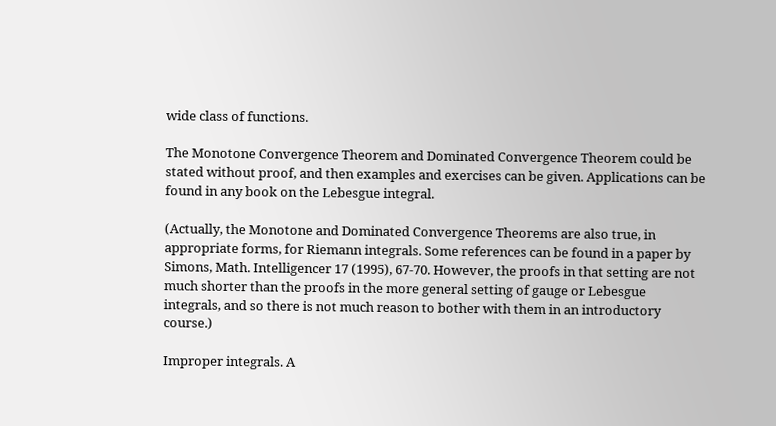wide class of functions.

The Monotone Convergence Theorem and Dominated Convergence Theorem could be stated without proof, and then examples and exercises can be given. Applications can be found in any book on the Lebesgue integral.

(Actually, the Monotone and Dominated Convergence Theorems are also true, in appropriate forms, for Riemann integrals. Some references can be found in a paper by Simons, Math. Intelligencer 17 (1995), 67-70. However, the proofs in that setting are not much shorter than the proofs in the more general setting of gauge or Lebesgue integrals, and so there is not much reason to bother with them in an introductory course.)

Improper integrals. A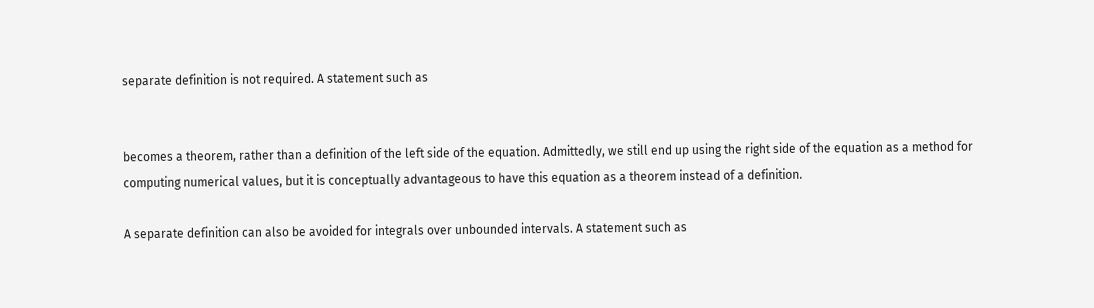separate definition is not required. A statement such as


becomes a theorem, rather than a definition of the left side of the equation. Admittedly, we still end up using the right side of the equation as a method for computing numerical values, but it is conceptually advantageous to have this equation as a theorem instead of a definition.

A separate definition can also be avoided for integrals over unbounded intervals. A statement such as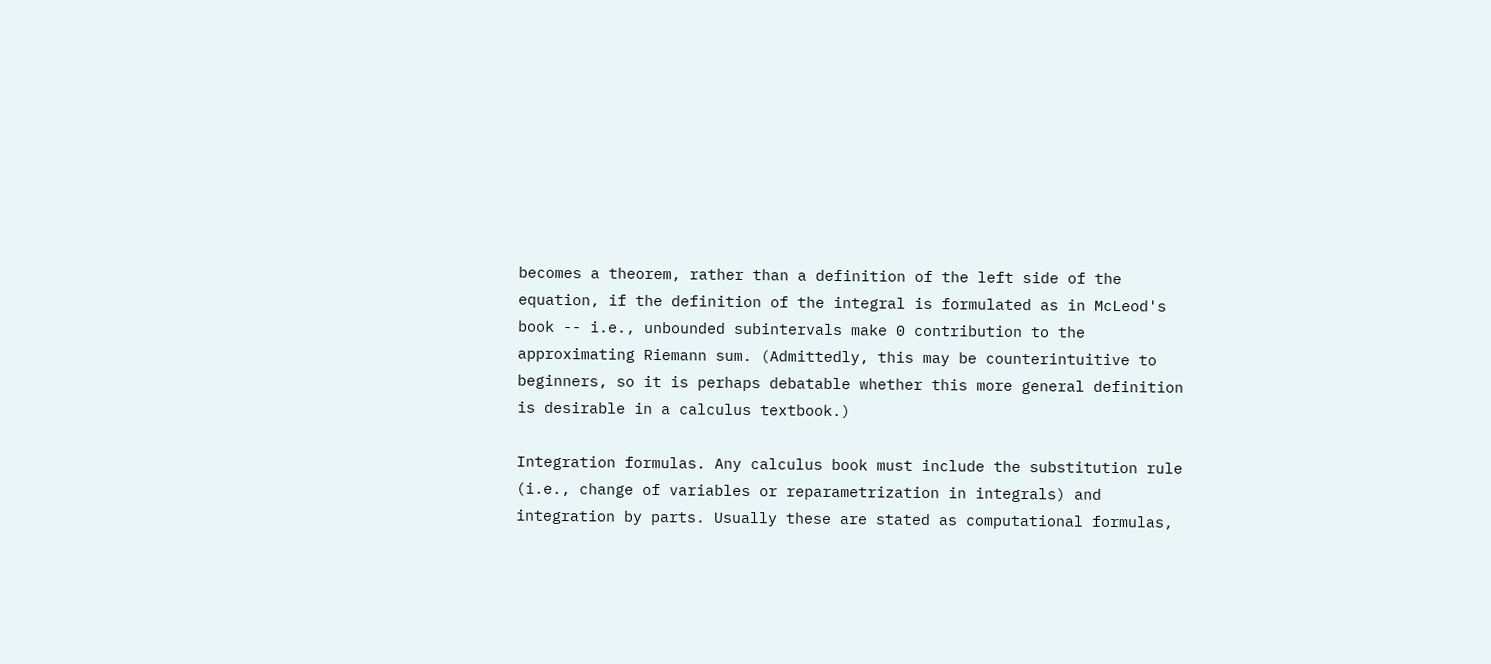becomes a theorem, rather than a definition of the left side of the equation, if the definition of the integral is formulated as in McLeod's book -- i.e., unbounded subintervals make 0 contribution to the approximating Riemann sum. (Admittedly, this may be counterintuitive to beginners, so it is perhaps debatable whether this more general definition is desirable in a calculus textbook.)

Integration formulas. Any calculus book must include the substitution rule (i.e., change of variables or reparametrization in integrals) and integration by parts. Usually these are stated as computational formulas,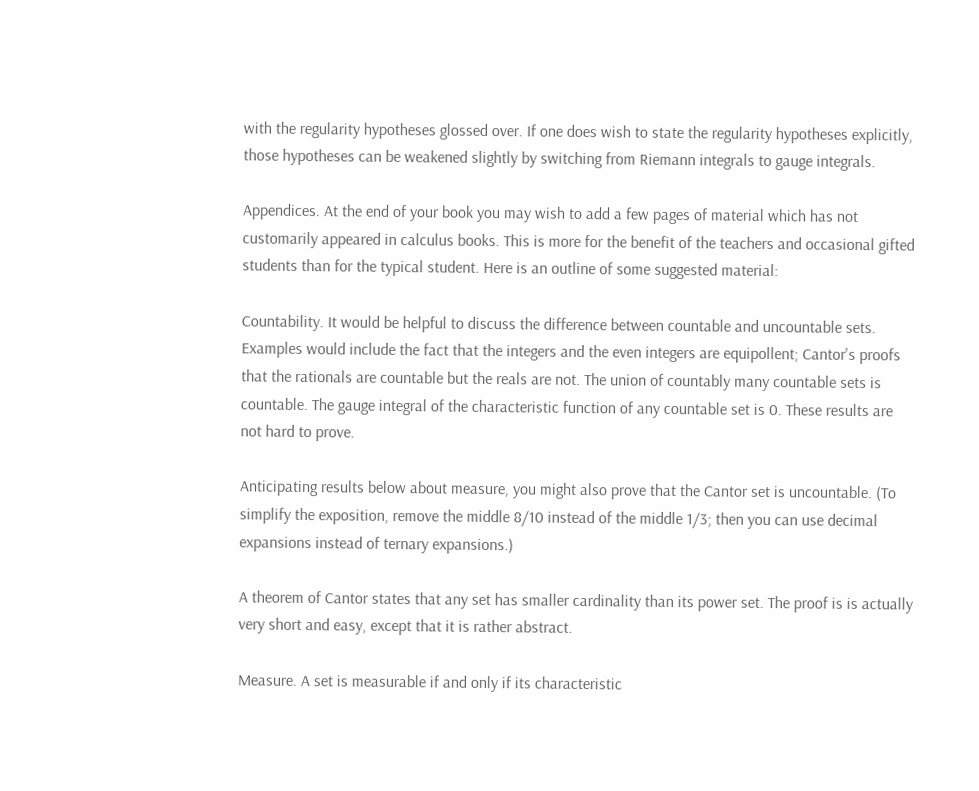with the regularity hypotheses glossed over. If one does wish to state the regularity hypotheses explicitly, those hypotheses can be weakened slightly by switching from Riemann integrals to gauge integrals.

Appendices. At the end of your book you may wish to add a few pages of material which has not customarily appeared in calculus books. This is more for the benefit of the teachers and occasional gifted students than for the typical student. Here is an outline of some suggested material:

Countability. It would be helpful to discuss the difference between countable and uncountable sets. Examples would include the fact that the integers and the even integers are equipollent; Cantor's proofs that the rationals are countable but the reals are not. The union of countably many countable sets is countable. The gauge integral of the characteristic function of any countable set is 0. These results are not hard to prove.

Anticipating results below about measure, you might also prove that the Cantor set is uncountable. (To simplify the exposition, remove the middle 8/10 instead of the middle 1/3; then you can use decimal expansions instead of ternary expansions.)

A theorem of Cantor states that any set has smaller cardinality than its power set. The proof is is actually very short and easy, except that it is rather abstract.

Measure. A set is measurable if and only if its characteristic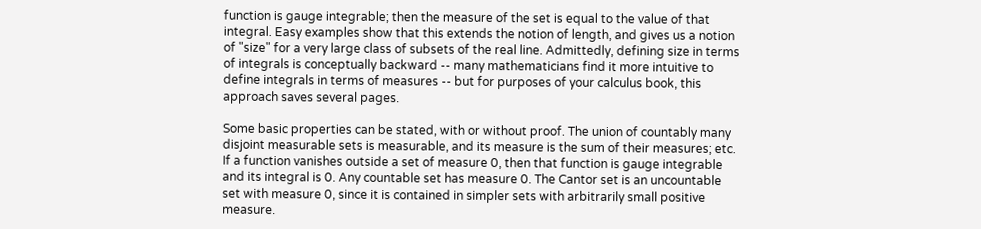function is gauge integrable; then the measure of the set is equal to the value of that integral. Easy examples show that this extends the notion of length, and gives us a notion of "size" for a very large class of subsets of the real line. Admittedly, defining size in terms of integrals is conceptually backward -- many mathematicians find it more intuitive to define integrals in terms of measures -- but for purposes of your calculus book, this approach saves several pages.

Some basic properties can be stated, with or without proof. The union of countably many disjoint measurable sets is measurable, and its measure is the sum of their measures; etc. If a function vanishes outside a set of measure 0, then that function is gauge integrable and its integral is 0. Any countable set has measure 0. The Cantor set is an uncountable set with measure 0, since it is contained in simpler sets with arbitrarily small positive measure.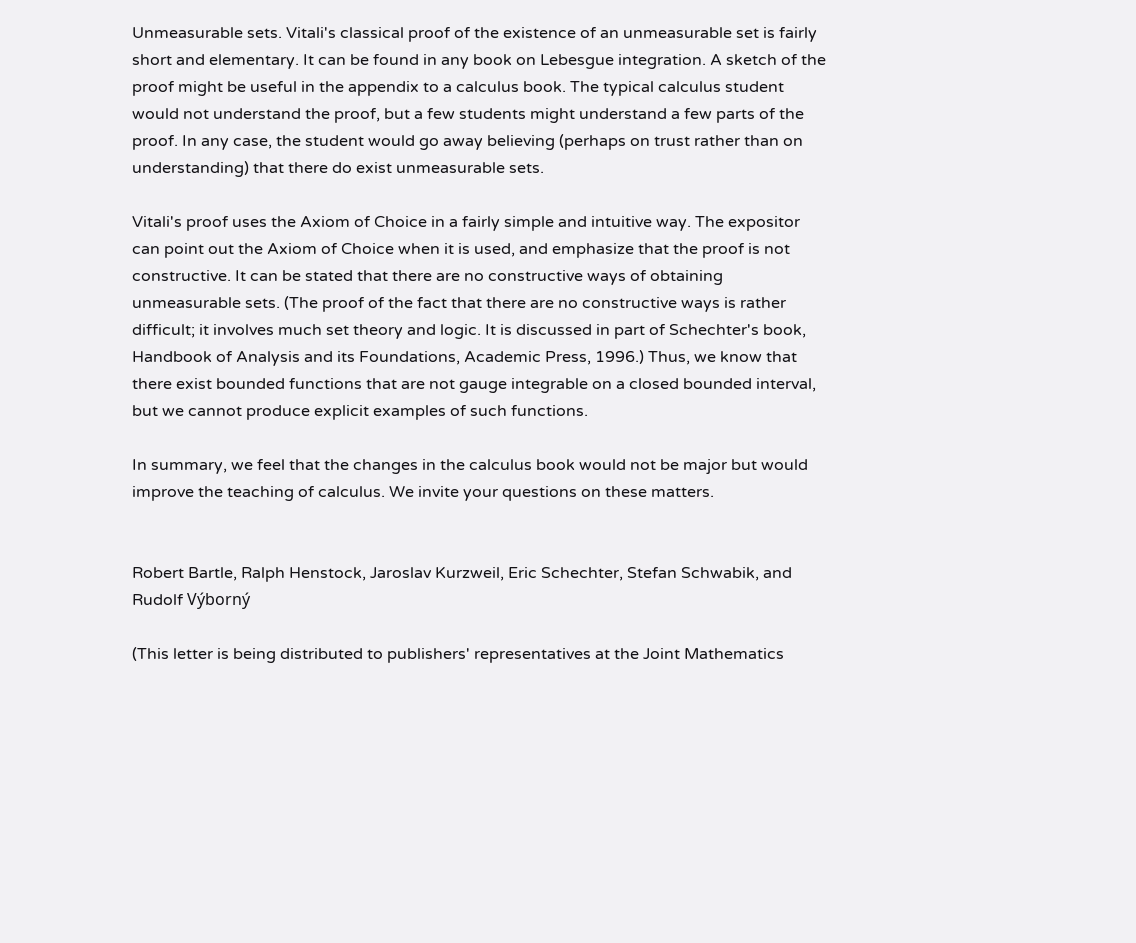Unmeasurable sets. Vitali's classical proof of the existence of an unmeasurable set is fairly short and elementary. It can be found in any book on Lebesgue integration. A sketch of the proof might be useful in the appendix to a calculus book. The typical calculus student would not understand the proof, but a few students might understand a few parts of the proof. In any case, the student would go away believing (perhaps on trust rather than on understanding) that there do exist unmeasurable sets.

Vitali's proof uses the Axiom of Choice in a fairly simple and intuitive way. The expositor can point out the Axiom of Choice when it is used, and emphasize that the proof is not constructive. It can be stated that there are no constructive ways of obtaining unmeasurable sets. (The proof of the fact that there are no constructive ways is rather difficult; it involves much set theory and logic. It is discussed in part of Schechter's book, Handbook of Analysis and its Foundations, Academic Press, 1996.) Thus, we know that there exist bounded functions that are not gauge integrable on a closed bounded interval, but we cannot produce explicit examples of such functions.

In summary, we feel that the changes in the calculus book would not be major but would improve the teaching of calculus. We invite your questions on these matters.


Robert Bartle, Ralph Henstock, Jaroslav Kurzweil, Eric Schechter, Stefan Schwabik, and Rudolf Výborný

(This letter is being distributed to publishers' representatives at the Joint Mathematics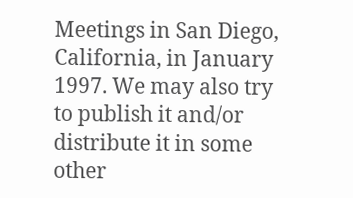Meetings in San Diego, California, in January 1997. We may also try to publish it and/or distribute it in some other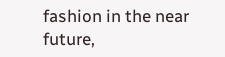fashion in the near future,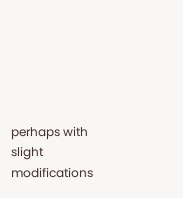perhaps with slight modifications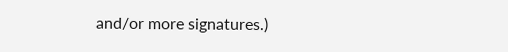and/or more signatures.)